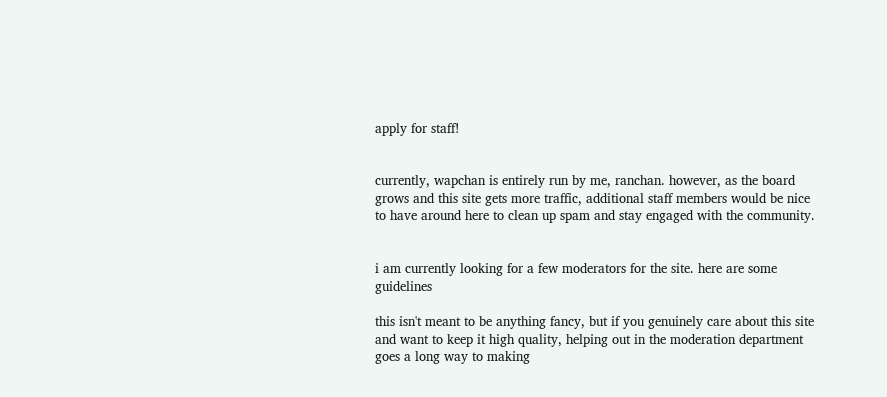apply for staff!


currently, wapchan is entirely run by me, ranchan. however, as the board grows and this site gets more traffic, additional staff members would be nice to have around here to clean up spam and stay engaged with the community.


i am currently looking for a few moderators for the site. here are some guidelines

this isn't meant to be anything fancy, but if you genuinely care about this site and want to keep it high quality, helping out in the moderation department goes a long way to making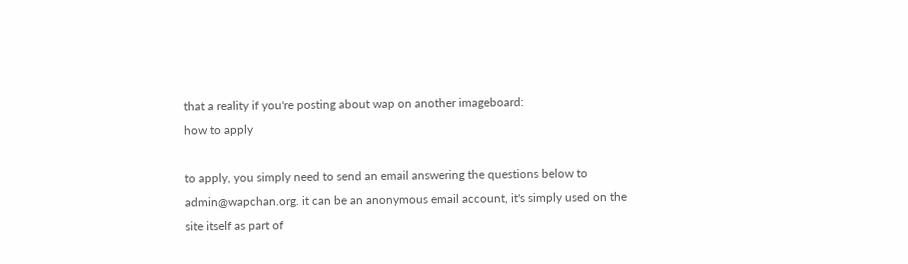that a reality if you're posting about wap on another imageboard:
how to apply

to apply, you simply need to send an email answering the questions below to admin@wapchan.org. it can be an anonymous email account, it's simply used on the site itself as part of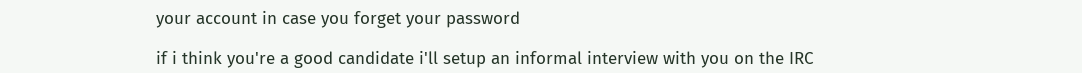your account in case you forget your password

if i think you're a good candidate i'll setup an informal interview with you on the IRC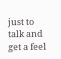just to talk and get a feel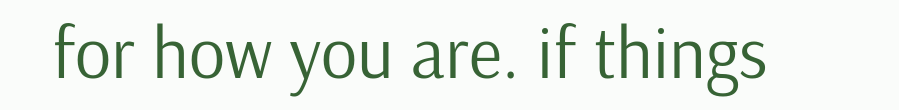for how you are. if things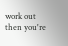work out then you're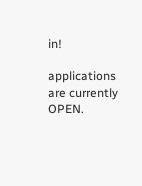in!

applications are currently OPEN.